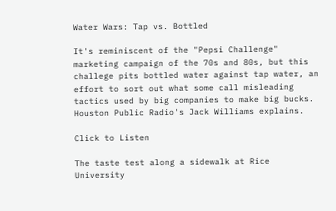Water Wars: Tap vs. Bottled

It's reminiscent of the "Pepsi Challenge" marketing campaign of the 70s and 80s, but this challege pits bottled water against tap water, an effort to sort out what some call misleading tactics used by big companies to make big bucks. Houston Public Radio's Jack Williams explains.

Click to Listen

The taste test along a sidewalk at Rice University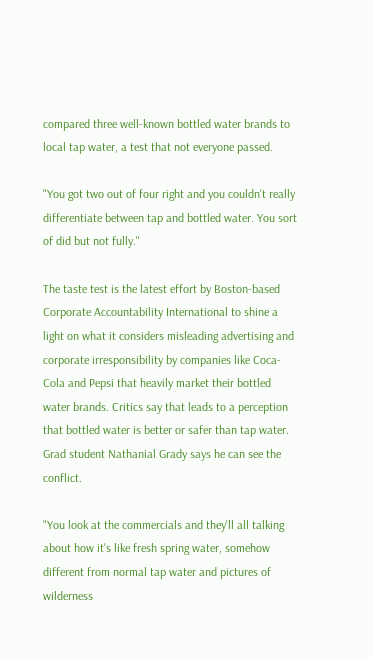compared three well-known bottled water brands to local tap water, a test that not everyone passed.

"You got two out of four right and you couldn't really differentiate between tap and bottled water. You sort of did but not fully."

The taste test is the latest effort by Boston-based Corporate Accountability International to shine a light on what it considers misleading advertising and corporate irresponsibility by companies like Coca-Cola and Pepsi that heavily market their bottled water brands. Critics say that leads to a perception that bottled water is better or safer than tap water. Grad student Nathanial Grady says he can see the conflict.

"You look at the commercials and they'll all talking about how it's like fresh spring water, somehow different from normal tap water and pictures of wilderness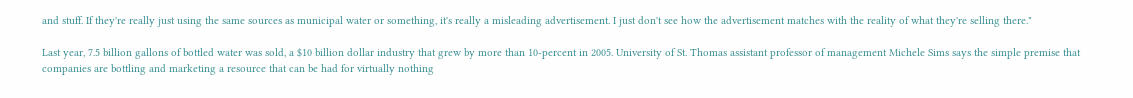and stuff. If they're really just using the same sources as municipal water or something, it's really a misleading advertisement. I just don't see how the advertisement matches with the reality of what they're selling there."

Last year, 7.5 billion gallons of bottled water was sold, a $10 billion dollar industry that grew by more than 10-percent in 2005. University of St. Thomas assistant professor of management Michele Sims says the simple premise that companies are bottling and marketing a resource that can be had for virtually nothing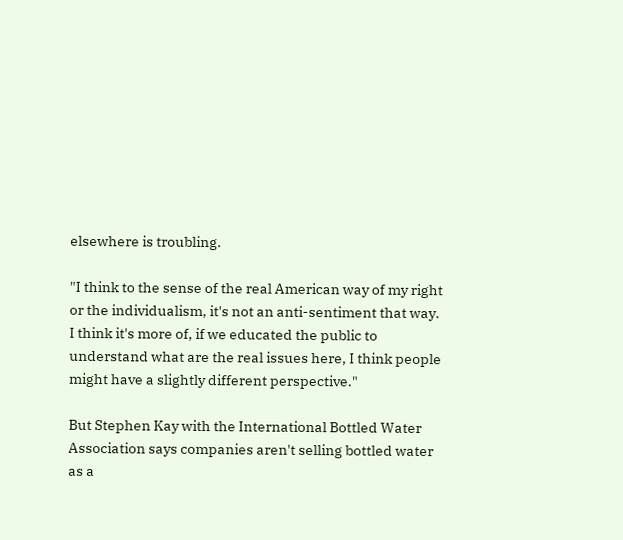elsewhere is troubling.

"I think to the sense of the real American way of my right or the individualism, it's not an anti-sentiment that way. I think it's more of, if we educated the public to understand what are the real issues here, I think people might have a slightly different perspective."

But Stephen Kay with the International Bottled Water Association says companies aren't selling bottled water as a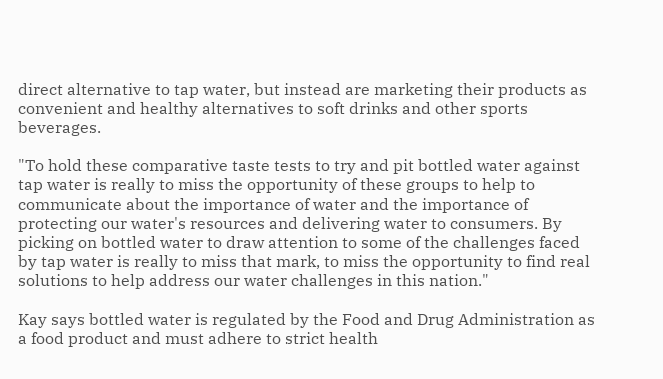direct alternative to tap water, but instead are marketing their products as convenient and healthy alternatives to soft drinks and other sports beverages.

"To hold these comparative taste tests to try and pit bottled water against tap water is really to miss the opportunity of these groups to help to communicate about the importance of water and the importance of protecting our water's resources and delivering water to consumers. By picking on bottled water to draw attention to some of the challenges faced by tap water is really to miss that mark, to miss the opportunity to find real solutions to help address our water challenges in this nation."

Kay says bottled water is regulated by the Food and Drug Administration as a food product and must adhere to strict health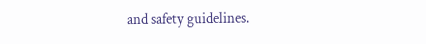and safety guidelines.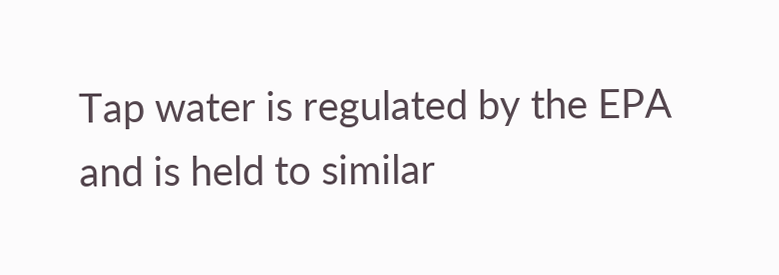Tap water is regulated by the EPA and is held to similar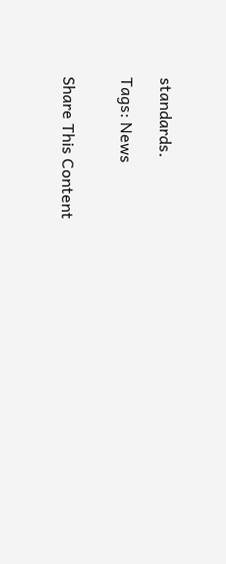standards.

Tags: News


Share This Content